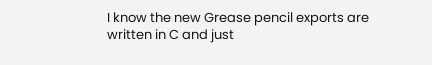I know the new Grease pencil exports are written in C and just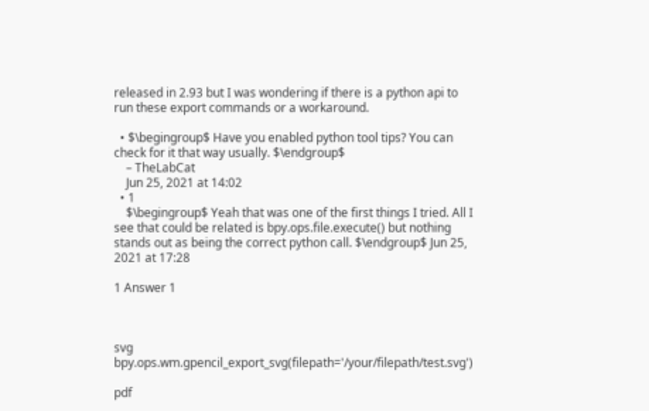released in 2.93 but I was wondering if there is a python api to run these export commands or a workaround.

  • $\begingroup$ Have you enabled python tool tips? You can check for it that way usually. $\endgroup$
    – TheLabCat
    Jun 25, 2021 at 14:02
  • 1
    $\begingroup$ Yeah that was one of the first things I tried. All I see that could be related is bpy.ops.file.execute() but nothing stands out as being the correct python call. $\endgroup$ Jun 25, 2021 at 17:28

1 Answer 1



svg bpy.ops.wm.gpencil_export_svg(filepath='/your/filepath/test.svg')

pdf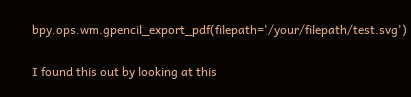bpy.ops.wm.gpencil_export_pdf(filepath='/your/filepath/test.svg')

I found this out by looking at this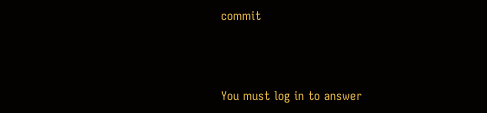commit



You must log in to answer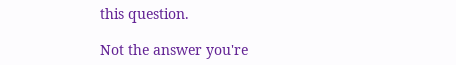this question.

Not the answer you're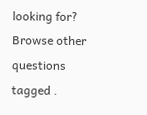looking for? Browse other questions tagged .